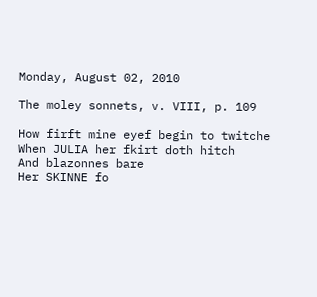Monday, August 02, 2010

The moley sonnets, v. VIII, p. 109

How firft mine eyef begin to twitche
When JULIA her fkirt doth hitch
And blazonnes bare
Her SKINNE fo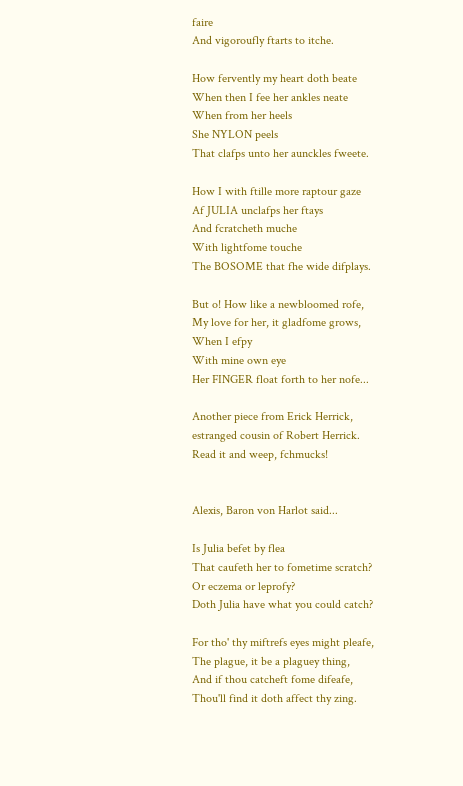faire
And vigoroufly ftarts to itche.

How fervently my heart doth beate
When then I fee her ankles neate
When from her heels
She NYLON peels
That clafps unto her aunckles fweete.

How I with ftille more raptour gaze
Af JULIA unclafps her ftays
And fcratcheth muche
With lightfome touche
The BOSOME that fhe wide difplays.

But o! How like a newbloomed rofe,
My love for her, it gladfome grows,
When I efpy
With mine own eye
Her FINGER float forth to her nofe...

Another piece from Erick Herrick, estranged cousin of Robert Herrick. Read it and weep, fchmucks!


Alexis, Baron von Harlot said...

Is Julia befet by flea
That caufeth her to fometime scratch?
Or eczema or leprofy?
Doth Julia have what you could catch?

For tho' thy miftrefs eyes might pleafe,
The plague, it be a plaguey thing,
And if thou catcheft fome difeafe,
Thou'll find it doth affect thy zing.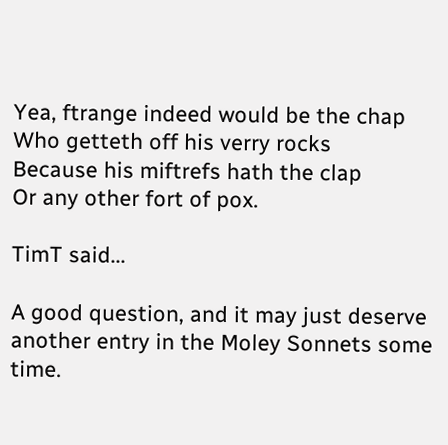Yea, ftrange indeed would be the chap
Who getteth off his verry rocks
Because his miftrefs hath the clap
Or any other fort of pox.

TimT said...

A good question, and it may just deserve another entry in the Moley Sonnets some time.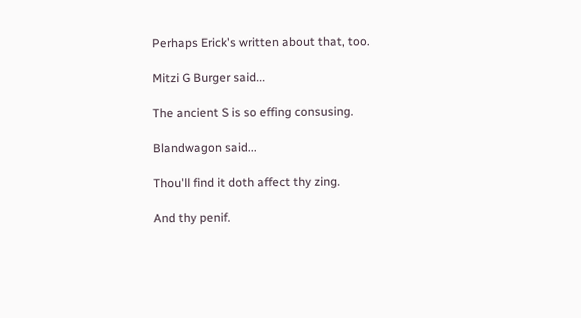Perhaps Erick's written about that, too.

Mitzi G Burger said...

The ancient S is so effing consusing.

Blandwagon said...

Thou'll find it doth affect thy zing.

And thy penif.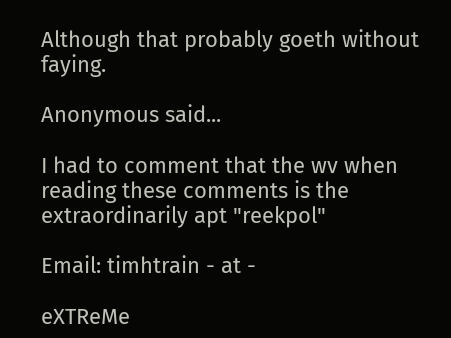Although that probably goeth without faying.

Anonymous said...

I had to comment that the wv when reading these comments is the extraordinarily apt "reekpol"

Email: timhtrain - at -

eXTReMe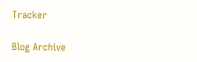Tracker

Blog Archive